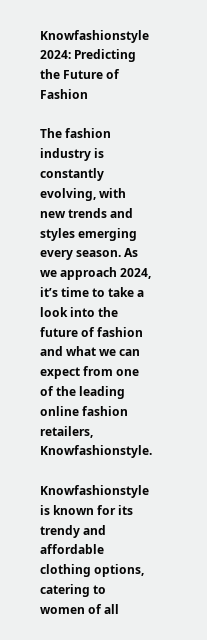Knowfashionstyle 2024: Predicting the Future of Fashion

The fashion industry is constantly evolving, with new trends and styles emerging every season. As we approach 2024, it’s time to take a look into the future of fashion and what we can expect from one of the leading online fashion retailers, Knowfashionstyle.

Knowfashionstyle is known for its trendy and affordable clothing options, catering to women of all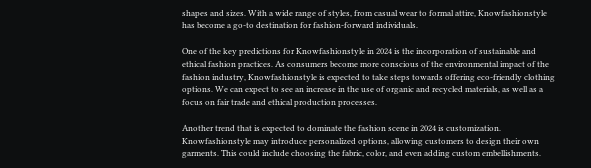shapes and sizes. With a wide range of styles, from casual wear to formal attire, Knowfashionstyle has become a go-to destination for fashion-forward individuals.

One of the key predictions for Knowfashionstyle in 2024 is the incorporation of sustainable and ethical fashion practices. As consumers become more conscious of the environmental impact of the fashion industry, Knowfashionstyle is expected to take steps towards offering eco-friendly clothing options. We can expect to see an increase in the use of organic and recycled materials, as well as a focus on fair trade and ethical production processes.

Another trend that is expected to dominate the fashion scene in 2024 is customization. Knowfashionstyle may introduce personalized options, allowing customers to design their own garments. This could include choosing the fabric, color, and even adding custom embellishments.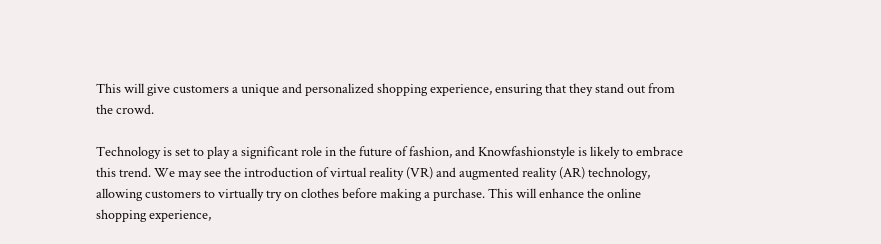This will give customers a unique and personalized shopping experience, ensuring that they stand out from the crowd.

Technology is set to play a significant role in the future of fashion, and Knowfashionstyle is likely to embrace this trend. We may see the introduction of virtual reality (VR) and augmented reality (AR) technology, allowing customers to virtually try on clothes before making a purchase. This will enhance the online shopping experience,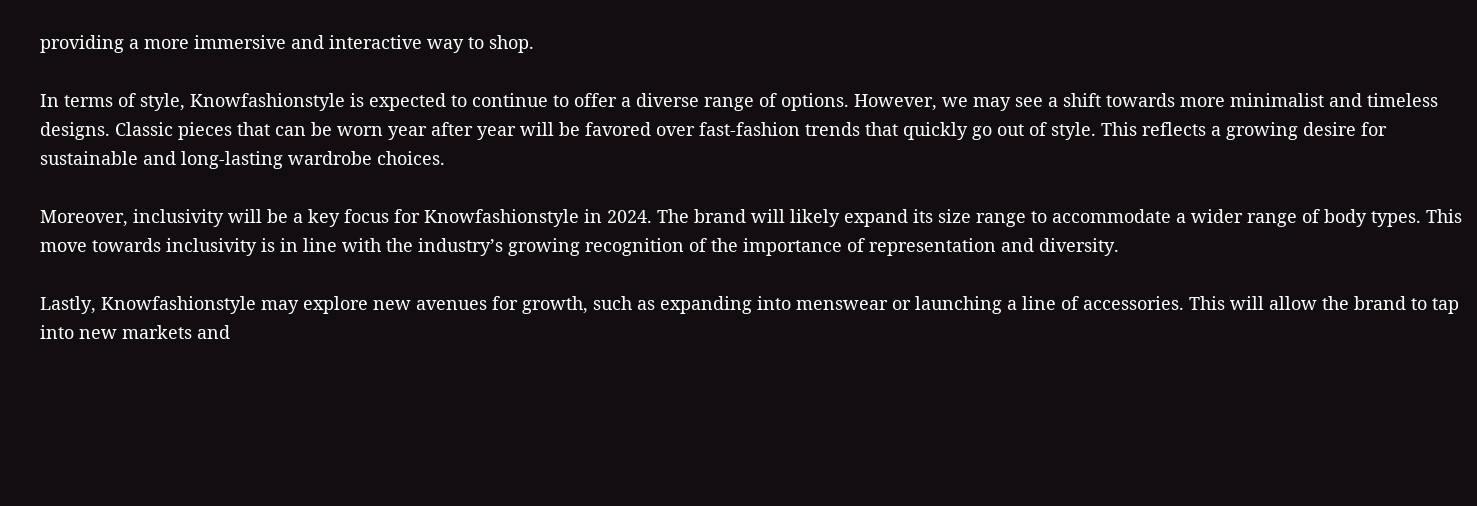providing a more immersive and interactive way to shop.

In terms of style, Knowfashionstyle is expected to continue to offer a diverse range of options. However, we may see a shift towards more minimalist and timeless designs. Classic pieces that can be worn year after year will be favored over fast-fashion trends that quickly go out of style. This reflects a growing desire for sustainable and long-lasting wardrobe choices.

Moreover, inclusivity will be a key focus for Knowfashionstyle in 2024. The brand will likely expand its size range to accommodate a wider range of body types. This move towards inclusivity is in line with the industry’s growing recognition of the importance of representation and diversity.

Lastly, Knowfashionstyle may explore new avenues for growth, such as expanding into menswear or launching a line of accessories. This will allow the brand to tap into new markets and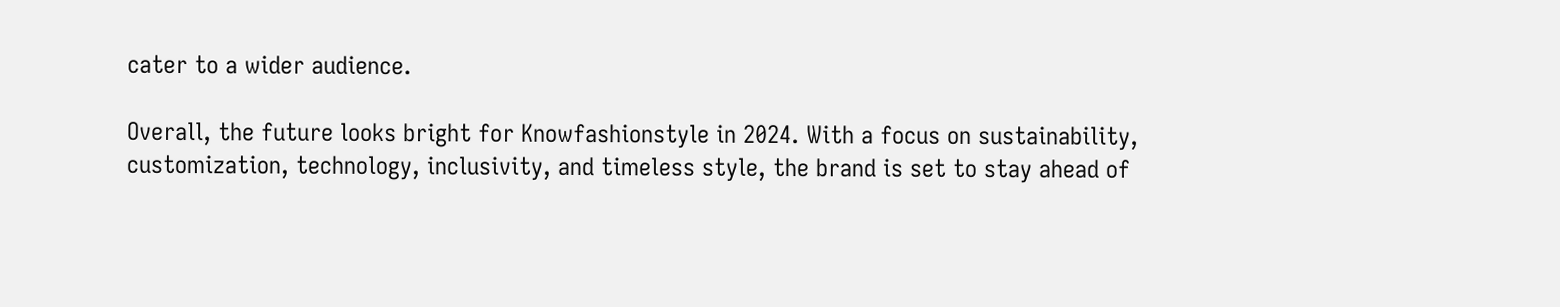cater to a wider audience.

Overall, the future looks bright for Knowfashionstyle in 2024. With a focus on sustainability, customization, technology, inclusivity, and timeless style, the brand is set to stay ahead of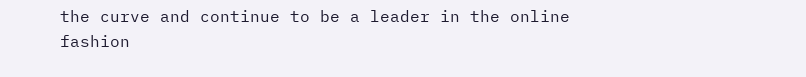the curve and continue to be a leader in the online fashion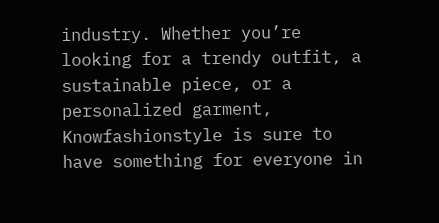industry. Whether you’re looking for a trendy outfit, a sustainable piece, or a personalized garment, Knowfashionstyle is sure to have something for everyone in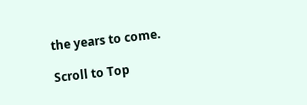the years to come.

Scroll to Top